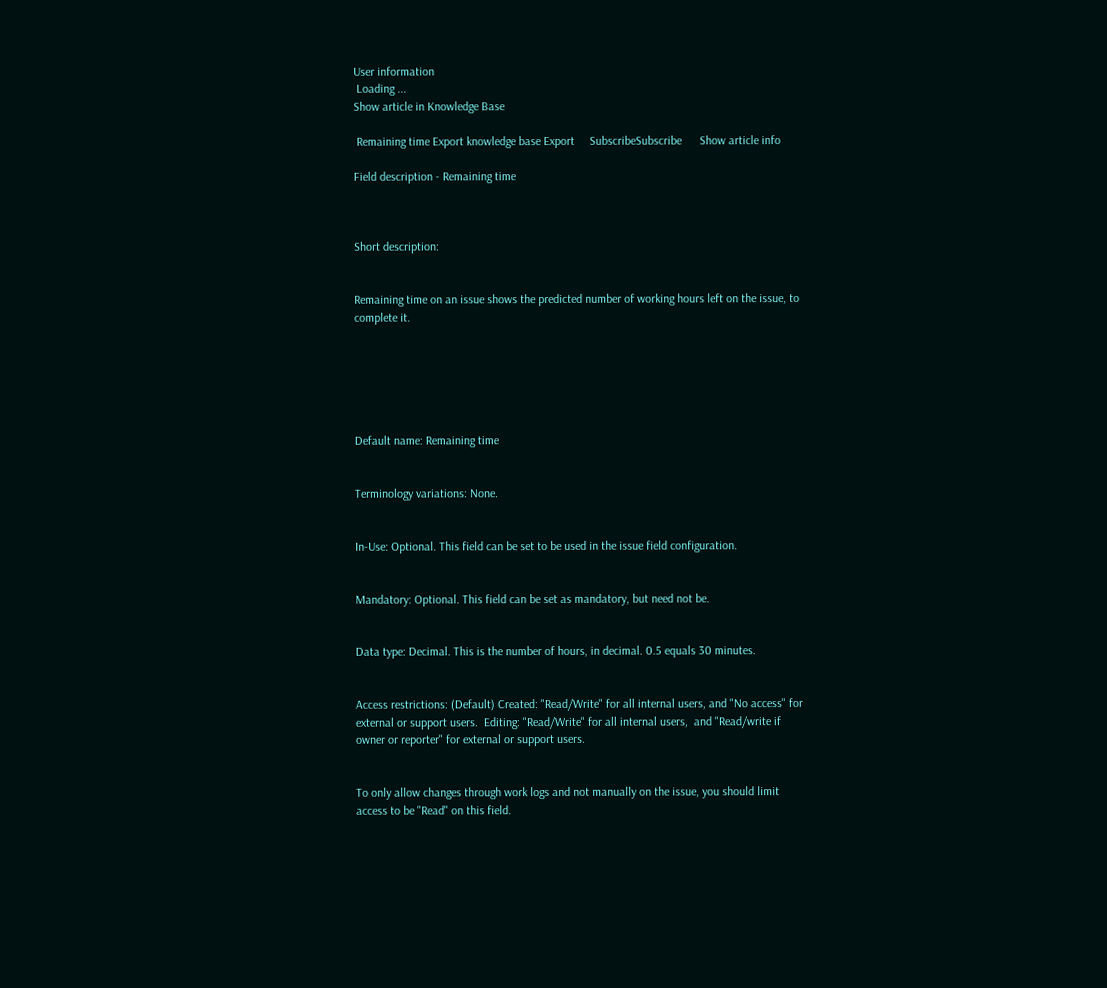User information
 Loading ...
Show article in Knowledge Base

 Remaining time Export knowledge base Export     SubscribeSubscribe      Show article info

Field description - Remaining time



Short description:


Remaining time on an issue shows the predicted number of working hours left on the issue, to complete it.






Default name: Remaining time


Terminology variations: None.


In-Use: Optional. This field can be set to be used in the issue field configuration.


Mandatory: Optional. This field can be set as mandatory, but need not be.


Data type: Decimal. This is the number of hours, in decimal. 0.5 equals 30 minutes.


Access restrictions: (Default) Created: "Read/Write" for all internal users, and "No access" for external or support users.  Editing: "Read/Write" for all internal users,  and "Read/write if owner or reporter" for external or support users.


To only allow changes through work logs and not manually on the issue, you should limit access to be "Read" on this field.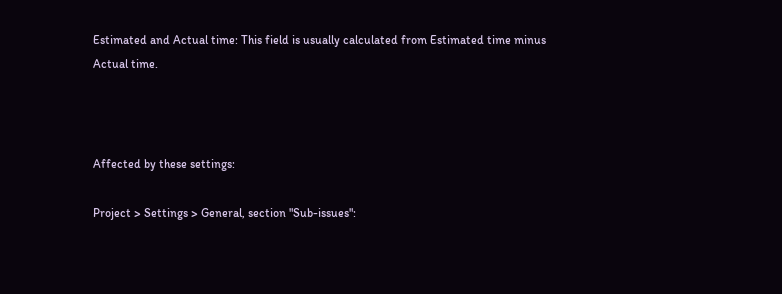Estimated and Actual time: This field is usually calculated from Estimated time minus Actual time.



Affected by these settings:

Project > Settings > General, section "Sub-issues":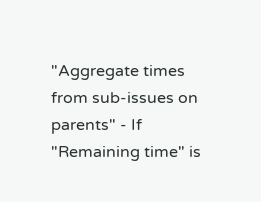"Aggregate times from sub-issues on parents" - If "Remaining time" is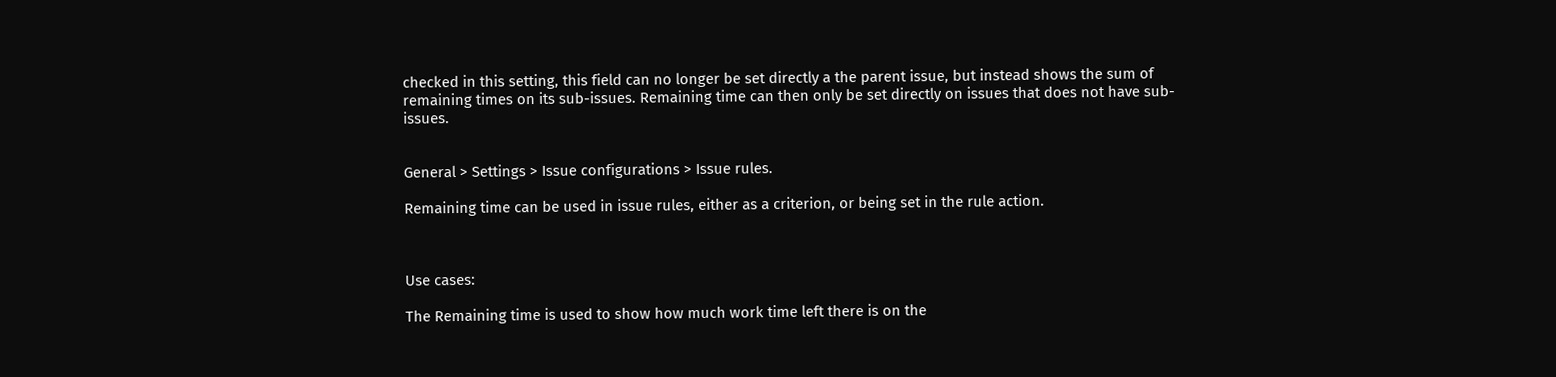checked in this setting, this field can no longer be set directly a the parent issue, but instead shows the sum of remaining times on its sub-issues. Remaining time can then only be set directly on issues that does not have sub-issues.


General > Settings > Issue configurations > Issue rules.

Remaining time can be used in issue rules, either as a criterion, or being set in the rule action.



Use cases:

The Remaining time is used to show how much work time left there is on the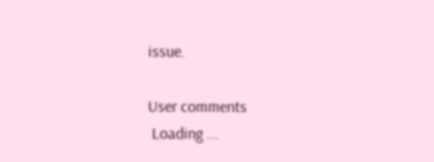issue.

User comments
 Loading ...